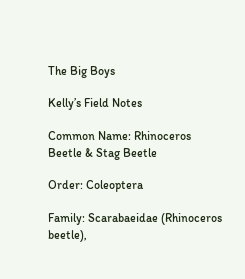The Big Boys

Kelly’s Field Notes

Common Name: Rhinoceros Beetle & Stag Beetle

Order: Coleoptera

Family: Scarabaeidae (Rhinoceros beetle),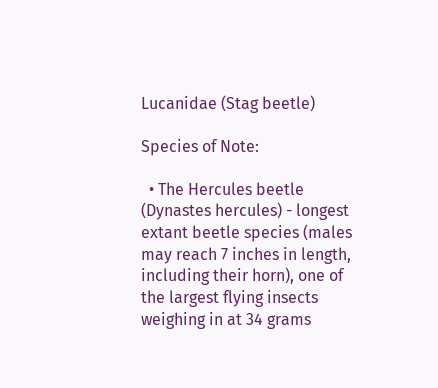Lucanidae (Stag beetle)

Species of Note:

  • The Hercules beetle (Dynastes hercules) - longest extant beetle species (males may reach 7 inches in length, including their horn), one of the largest flying insects weighing in at 34 grams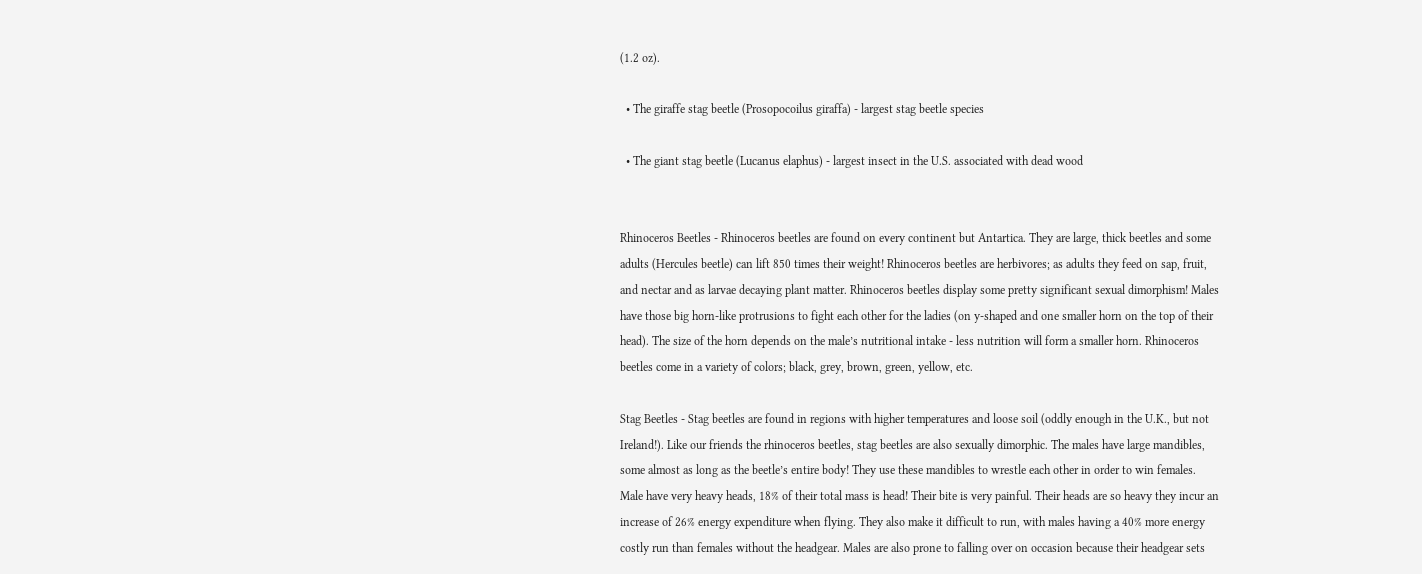(1.2 oz).

  • The giraffe stag beetle (Prosopocoilus giraffa) - largest stag beetle species

  • The giant stag beetle (Lucanus elaphus) - largest insect in the U.S. associated with dead wood


Rhinoceros Beetles - Rhinoceros beetles are found on every continent but Antartica. They are large, thick beetles and some adults (Hercules beetle) can lift 850 times their weight! Rhinoceros beetles are herbivores; as adults they feed on sap, fruit, and nectar and as larvae decaying plant matter. Rhinoceros beetles display some pretty significant sexual dimorphism! Males have those big horn-like protrusions to fight each other for the ladies (on y-shaped and one smaller horn on the top of their head). The size of the horn depends on the male’s nutritional intake - less nutrition will form a smaller horn. Rhinoceros beetles come in a variety of colors; black, grey, brown, green, yellow, etc.

Stag Beetles - Stag beetles are found in regions with higher temperatures and loose soil (oddly enough in the U.K., but not Ireland!). Like our friends the rhinoceros beetles, stag beetles are also sexually dimorphic. The males have large mandibles, some almost as long as the beetle’s entire body! They use these mandibles to wrestle each other in order to win females. Male have very heavy heads, 18% of their total mass is head! Their bite is very painful. Their heads are so heavy they incur an increase of 26% energy expenditure when flying. They also make it difficult to run, with males having a 40% more energy costly run than females without the headgear. Males are also prone to falling over on occasion because their headgear sets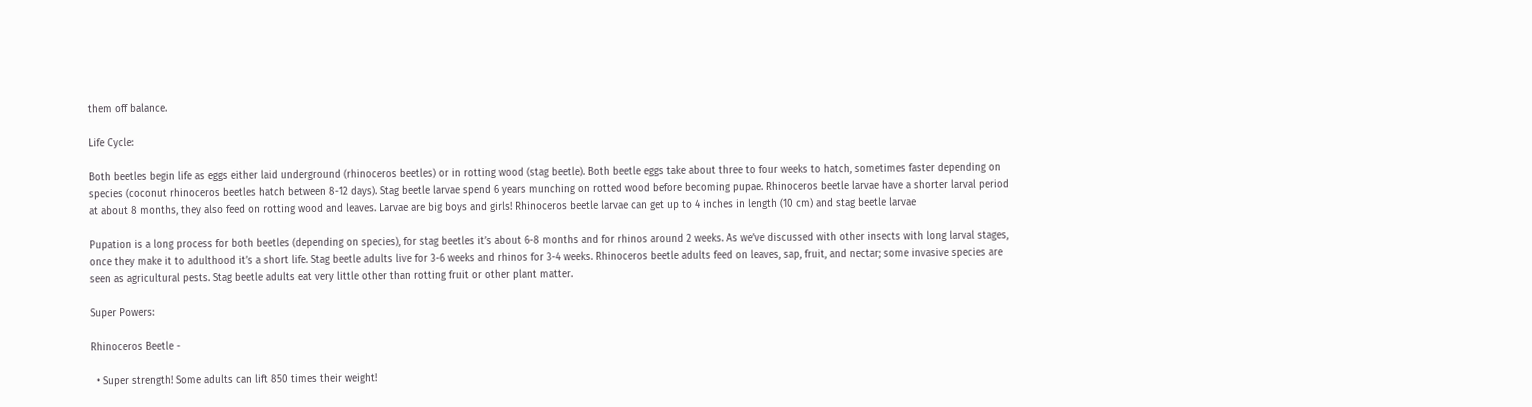them off balance.

Life Cycle:

Both beetles begin life as eggs either laid underground (rhinoceros beetles) or in rotting wood (stag beetle). Both beetle eggs take about three to four weeks to hatch, sometimes faster depending on species (coconut rhinoceros beetles hatch between 8-12 days). Stag beetle larvae spend 6 years munching on rotted wood before becoming pupae. Rhinoceros beetle larvae have a shorter larval period at about 8 months, they also feed on rotting wood and leaves. Larvae are big boys and girls! Rhinoceros beetle larvae can get up to 4 inches in length (10 cm) and stag beetle larvae

Pupation is a long process for both beetles (depending on species), for stag beetles it’s about 6-8 months and for rhinos around 2 weeks. As we’ve discussed with other insects with long larval stages, once they make it to adulthood it’s a short life. Stag beetle adults live for 3-6 weeks and rhinos for 3-4 weeks. Rhinoceros beetle adults feed on leaves, sap, fruit, and nectar; some invasive species are seen as agricultural pests. Stag beetle adults eat very little other than rotting fruit or other plant matter.

Super Powers:

Rhinoceros Beetle -

  • Super strength! Some adults can lift 850 times their weight!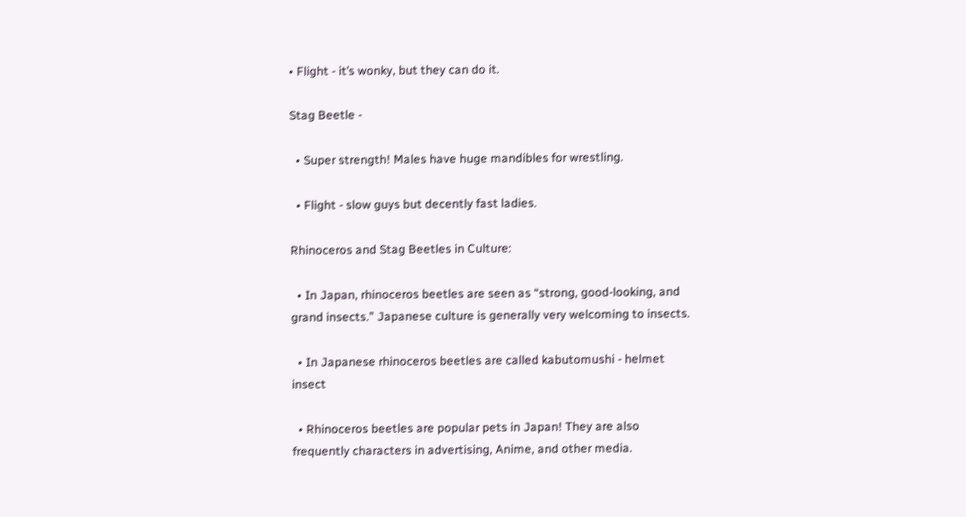• Flight - it’s wonky, but they can do it.

Stag Beetle -

  • Super strength! Males have huge mandibles for wrestling.

  • Flight - slow guys but decently fast ladies.

Rhinoceros and Stag Beetles in Culture:

  • In Japan, rhinoceros beetles are seen as “strong, good-looking, and grand insects.” Japanese culture is generally very welcoming to insects.

  • In Japanese rhinoceros beetles are called kabutomushi - helmet insect

  • Rhinoceros beetles are popular pets in Japan! They are also frequently characters in advertising, Anime, and other media.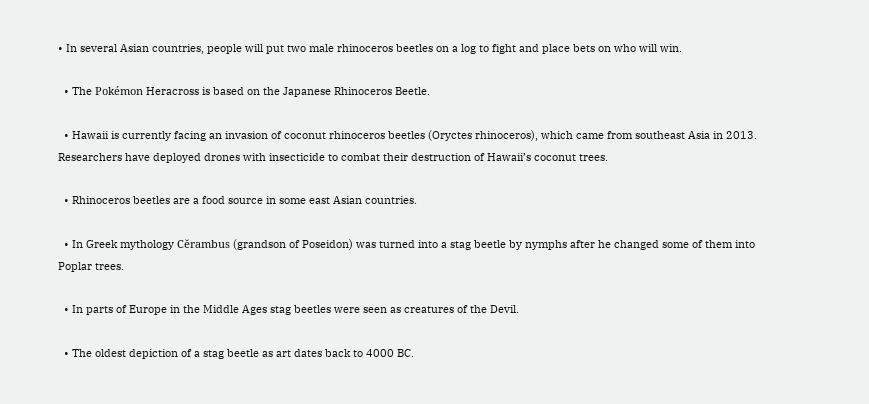• In several Asian countries, people will put two male rhinoceros beetles on a log to fight and place bets on who will win.

  • The Pokémon Heracross is based on the Japanese Rhinoceros Beetle.

  • Hawaii is currently facing an invasion of coconut rhinoceros beetles (Oryctes rhinoceros), which came from southeast Asia in 2013. Researchers have deployed drones with insecticide to combat their destruction of Hawaii’s coconut trees.

  • Rhinoceros beetles are a food source in some east Asian countries.

  • In Greek mythology Cĕrambus (grandson of Poseidon) was turned into a stag beetle by nymphs after he changed some of them into Poplar trees.

  • In parts of Europe in the Middle Ages stag beetles were seen as creatures of the Devil.

  • The oldest depiction of a stag beetle as art dates back to 4000 BC.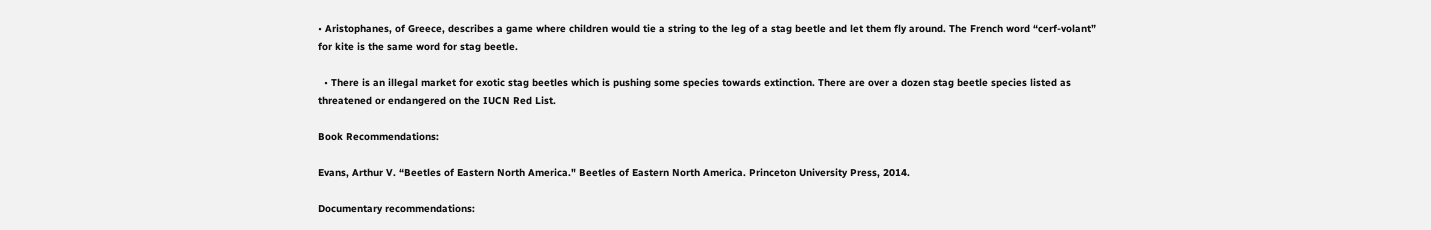• Aristophanes, of Greece, describes a game where children would tie a string to the leg of a stag beetle and let them fly around. The French word “cerf-volant” for kite is the same word for stag beetle.

  • There is an illegal market for exotic stag beetles which is pushing some species towards extinction. There are over a dozen stag beetle species listed as threatened or endangered on the IUCN Red List.

Book Recommendations:

Evans, Arthur V. “Beetles of Eastern North America." Beetles of Eastern North America. Princeton University Press, 2014.

Documentary recommendations: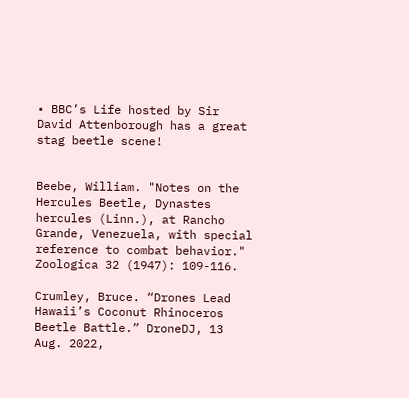• BBC’s Life hosted by Sir David Attenborough has a great stag beetle scene!


Beebe, William. "Notes on the Hercules Beetle, Dynastes hercules (Linn.), at Rancho Grande, Venezuela, with special reference to combat behavior." Zoologica 32 (1947): 109-116.

Crumley, Bruce. “Drones Lead Hawaii’s Coconut Rhinoceros Beetle Battle.” DroneDJ, 13 Aug. 2022,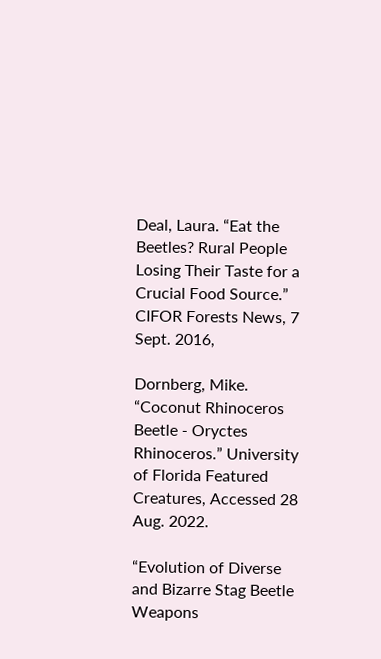Deal, Laura. “Eat the Beetles? Rural People Losing Their Taste for a Crucial Food Source.” CIFOR Forests News, 7 Sept. 2016,

Dornberg, Mike. “Coconut Rhinoceros Beetle - Oryctes Rhinoceros.” University of Florida Featured Creatures, Accessed 28 Aug. 2022.

“Evolution of Diverse and Bizarre Stag Beetle Weapons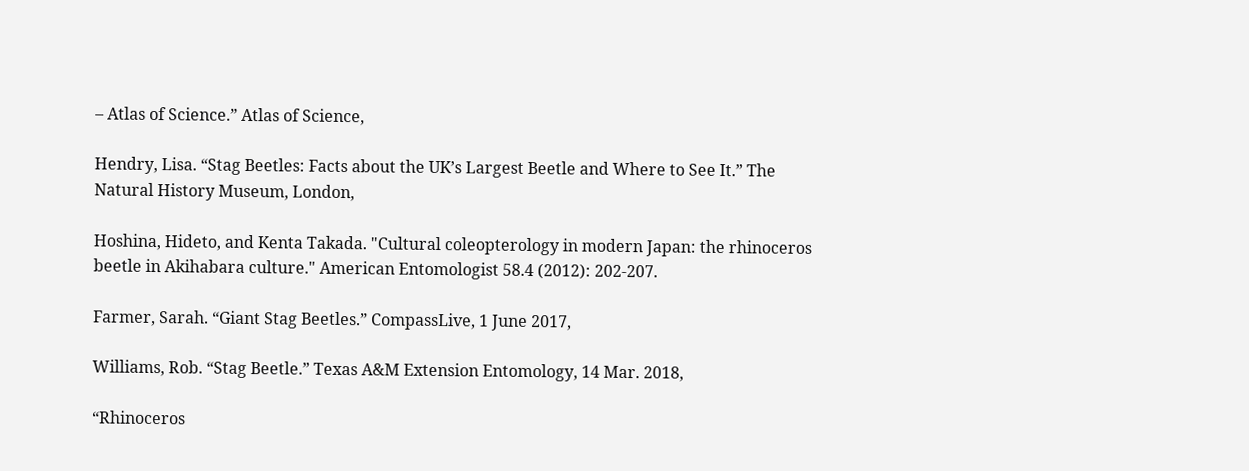– Atlas of Science.” Atlas of Science,

Hendry, Lisa. “Stag Beetles: Facts about the UK’s Largest Beetle and Where to See It.” The Natural History Museum, London,

Hoshina, Hideto, and Kenta Takada. "Cultural coleopterology in modern Japan: the rhinoceros beetle in Akihabara culture." American Entomologist 58.4 (2012): 202-207.

Farmer, Sarah. “Giant Stag Beetles.” CompassLive, 1 June 2017,

Williams, Rob. “Stag Beetle.” Texas A&M Extension Entomology, 14 Mar. 2018,

“Rhinoceros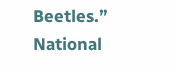Beetles.” National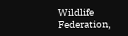Wildlife Federation,